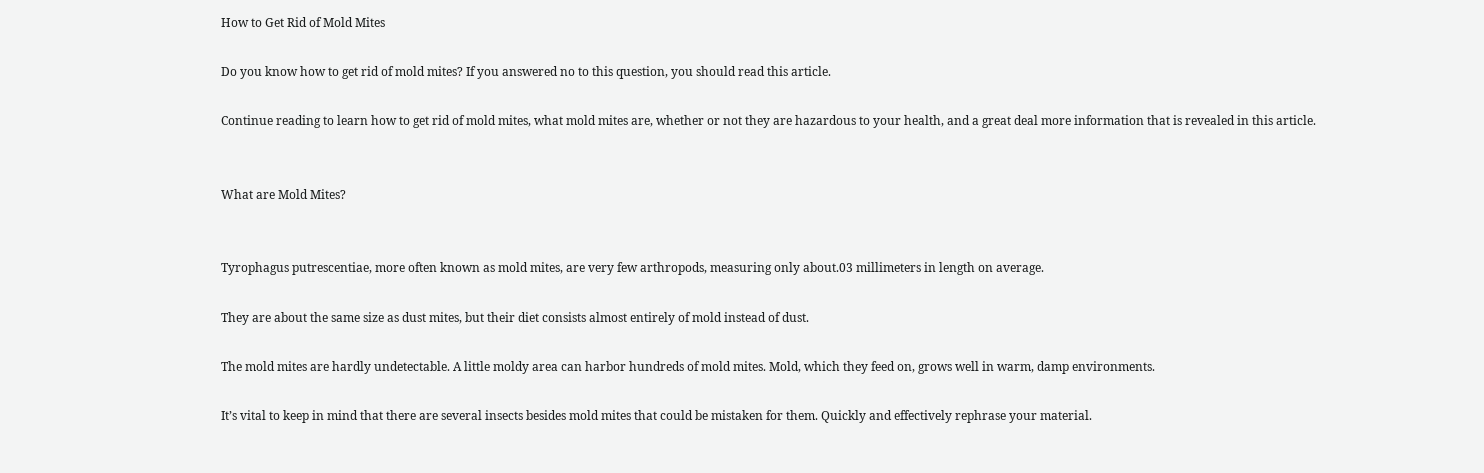How to Get Rid of Mold Mites

Do you know how to get rid of mold mites? If you answered no to this question, you should read this article.

Continue reading to learn how to get rid of mold mites, what mold mites are, whether or not they are hazardous to your health, and a great deal more information that is revealed in this article.


What are Mold Mites?


Tyrophagus putrescentiae, more often known as mold mites, are very few arthropods, measuring only about.03 millimeters in length on average.

They are about the same size as dust mites, but their diet consists almost entirely of mold instead of dust.

The mold mites are hardly undetectable. A little moldy area can harbor hundreds of mold mites. Mold, which they feed on, grows well in warm, damp environments.

It’s vital to keep in mind that there are several insects besides mold mites that could be mistaken for them. Quickly and effectively rephrase your material.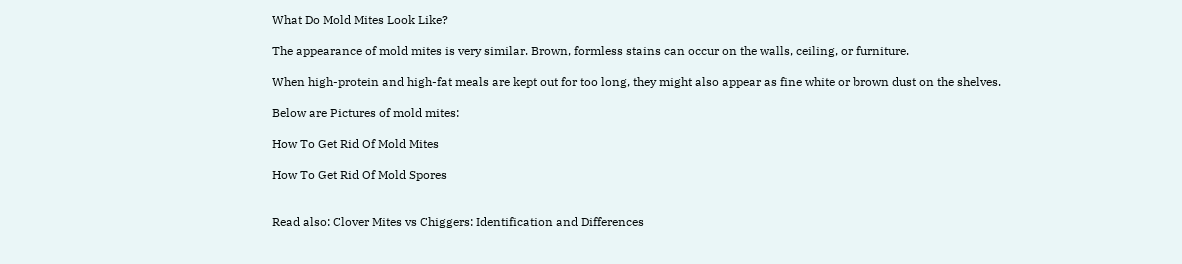What Do Mold Mites Look Like?

The appearance of mold mites is very similar. Brown, formless stains can occur on the walls, ceiling, or furniture.

When high-protein and high-fat meals are kept out for too long, they might also appear as fine white or brown dust on the shelves.

Below are Pictures of mold mites:

How To Get Rid Of Mold Mites

How To Get Rid Of Mold Spores


Read also: Clover Mites vs Chiggers: Identification and Differences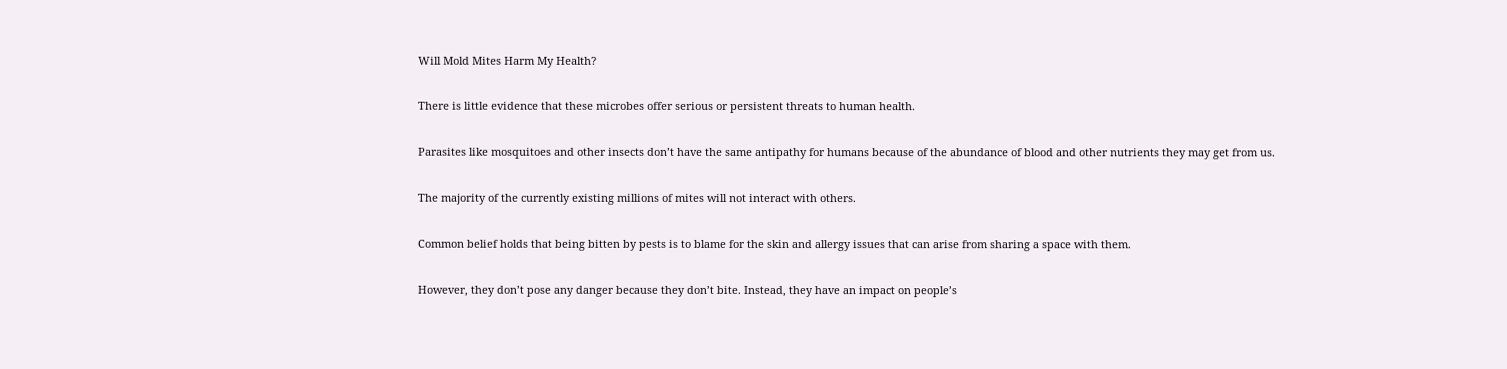Will Mold Mites Harm My Health?

There is little evidence that these microbes offer serious or persistent threats to human health.

Parasites like mosquitoes and other insects don’t have the same antipathy for humans because of the abundance of blood and other nutrients they may get from us.

The majority of the currently existing millions of mites will not interact with others.

Common belief holds that being bitten by pests is to blame for the skin and allergy issues that can arise from sharing a space with them.

However, they don’t pose any danger because they don’t bite. Instead, they have an impact on people’s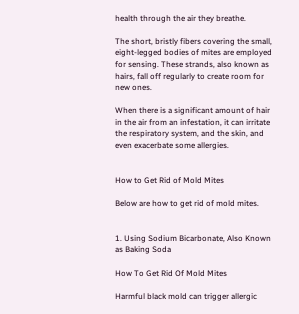health through the air they breathe.

The short, bristly fibers covering the small, eight-legged bodies of mites are employed for sensing. These strands, also known as hairs, fall off regularly to create room for new ones.

When there is a significant amount of hair in the air from an infestation, it can irritate the respiratory system, and the skin, and even exacerbate some allergies.


How to Get Rid of Mold Mites

Below are how to get rid of mold mites.


1. Using Sodium Bicarbonate, Also Known as Baking Soda

How To Get Rid Of Mold Mites

Harmful black mold can trigger allergic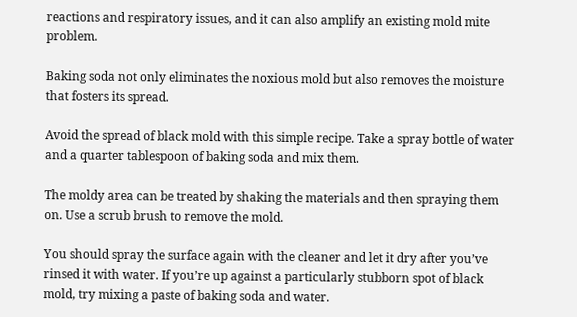reactions and respiratory issues, and it can also amplify an existing mold mite problem.

Baking soda not only eliminates the noxious mold but also removes the moisture that fosters its spread.

Avoid the spread of black mold with this simple recipe. Take a spray bottle of water and a quarter tablespoon of baking soda and mix them.

The moldy area can be treated by shaking the materials and then spraying them on. Use a scrub brush to remove the mold.

You should spray the surface again with the cleaner and let it dry after you’ve rinsed it with water. If you’re up against a particularly stubborn spot of black mold, try mixing a paste of baking soda and water.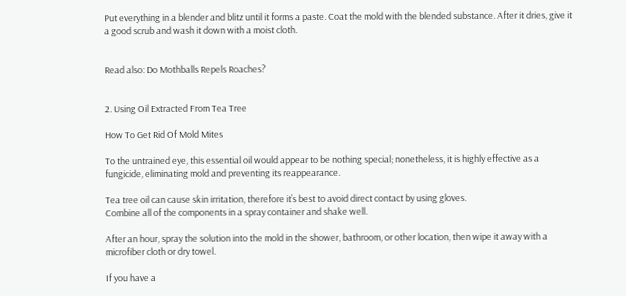Put everything in a blender and blitz until it forms a paste. Coat the mold with the blended substance. After it dries, give it a good scrub and wash it down with a moist cloth.


Read also: Do Mothballs Repels Roaches?


2. Using Oil Extracted From Tea Tree

How To Get Rid Of Mold Mites

To the untrained eye, this essential oil would appear to be nothing special; nonetheless, it is highly effective as a fungicide, eliminating mold and preventing its reappearance.

Tea tree oil can cause skin irritation, therefore it’s best to avoid direct contact by using gloves.
Combine all of the components in a spray container and shake well.

After an hour, spray the solution into the mold in the shower, bathroom, or other location, then wipe it away with a microfiber cloth or dry towel.

If you have a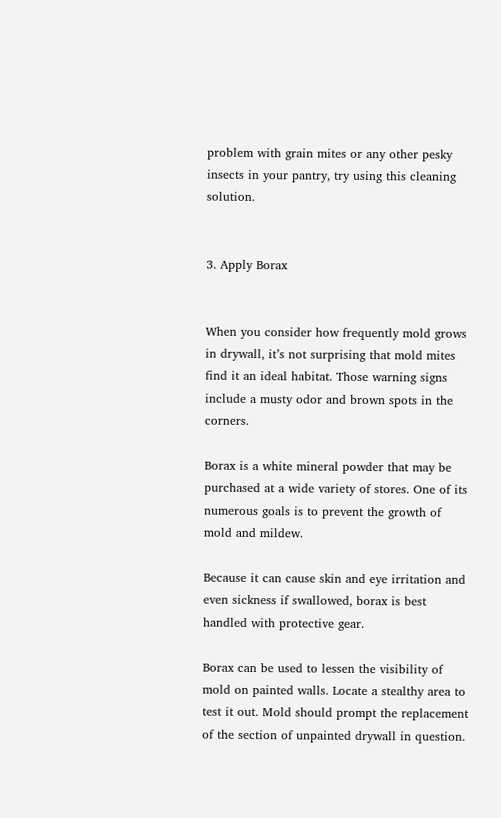problem with grain mites or any other pesky insects in your pantry, try using this cleaning solution.


3. Apply Borax


When you consider how frequently mold grows in drywall, it’s not surprising that mold mites find it an ideal habitat. Those warning signs include a musty odor and brown spots in the corners.

Borax is a white mineral powder that may be purchased at a wide variety of stores. One of its numerous goals is to prevent the growth of mold and mildew.

Because it can cause skin and eye irritation and even sickness if swallowed, borax is best handled with protective gear.

Borax can be used to lessen the visibility of mold on painted walls. Locate a stealthy area to test it out. Mold should prompt the replacement of the section of unpainted drywall in question.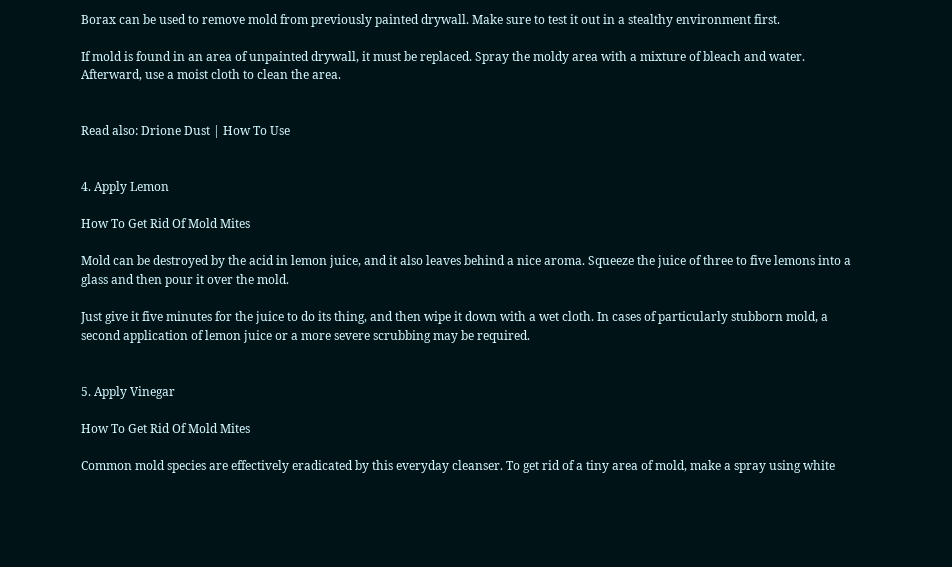Borax can be used to remove mold from previously painted drywall. Make sure to test it out in a stealthy environment first.

If mold is found in an area of unpainted drywall, it must be replaced. Spray the moldy area with a mixture of bleach and water. Afterward, use a moist cloth to clean the area.


Read also: Drione Dust | How To Use


4. Apply Lemon

How To Get Rid Of Mold Mites

Mold can be destroyed by the acid in lemon juice, and it also leaves behind a nice aroma. Squeeze the juice of three to five lemons into a glass and then pour it over the mold.

Just give it five minutes for the juice to do its thing, and then wipe it down with a wet cloth. In cases of particularly stubborn mold, a second application of lemon juice or a more severe scrubbing may be required.


5. Apply Vinegar

How To Get Rid Of Mold Mites

Common mold species are effectively eradicated by this everyday cleanser. To get rid of a tiny area of mold, make a spray using white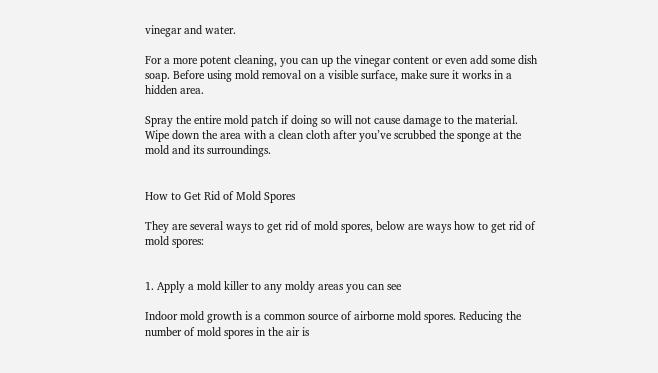vinegar and water.

For a more potent cleaning, you can up the vinegar content or even add some dish soap. Before using mold removal on a visible surface, make sure it works in a hidden area.

Spray the entire mold patch if doing so will not cause damage to the material. Wipe down the area with a clean cloth after you’ve scrubbed the sponge at the mold and its surroundings.


How to Get Rid of Mold Spores

They are several ways to get rid of mold spores, below are ways how to get rid of mold spores:


1. Apply a mold killer to any moldy areas you can see

Indoor mold growth is a common source of airborne mold spores. Reducing the number of mold spores in the air is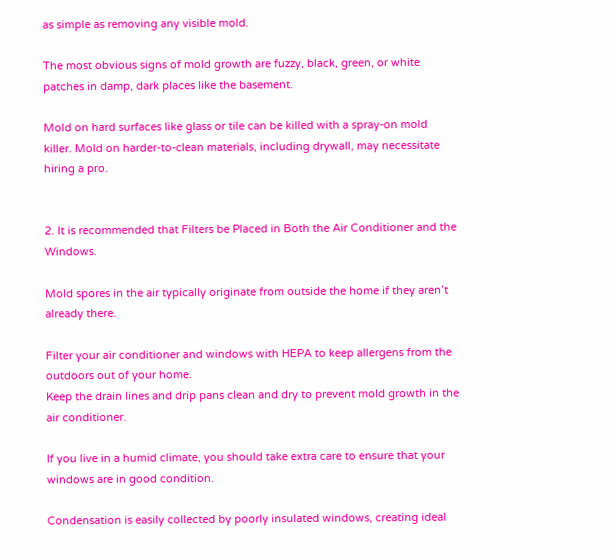as simple as removing any visible mold.

The most obvious signs of mold growth are fuzzy, black, green, or white patches in damp, dark places like the basement.

Mold on hard surfaces like glass or tile can be killed with a spray-on mold killer. Mold on harder-to-clean materials, including drywall, may necessitate hiring a pro.


2. It is recommended that Filters be Placed in Both the Air Conditioner and the Windows.

Mold spores in the air typically originate from outside the home if they aren’t already there.

Filter your air conditioner and windows with HEPA to keep allergens from the outdoors out of your home.
Keep the drain lines and drip pans clean and dry to prevent mold growth in the air conditioner.

If you live in a humid climate, you should take extra care to ensure that your windows are in good condition.

Condensation is easily collected by poorly insulated windows, creating ideal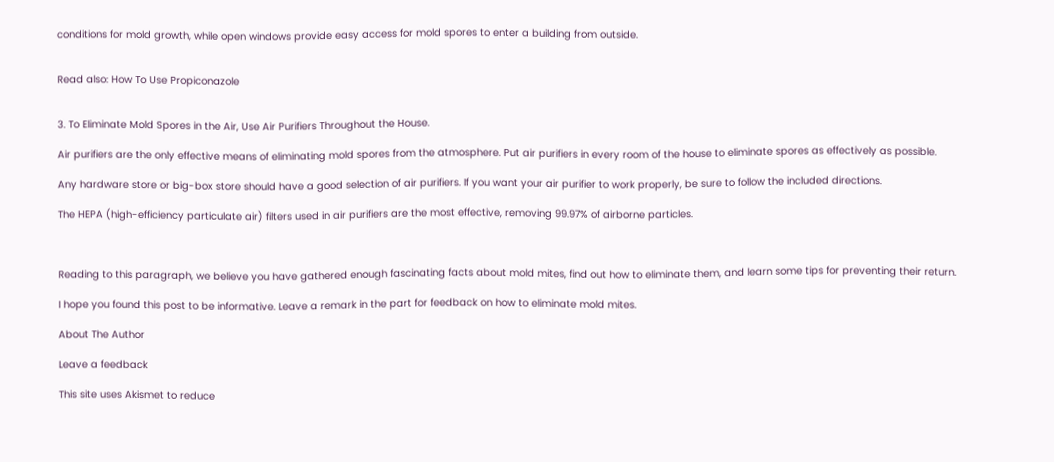conditions for mold growth, while open windows provide easy access for mold spores to enter a building from outside.


Read also: How To Use Propiconazole


3. To Eliminate Mold Spores in the Air, Use Air Purifiers Throughout the House.

Air purifiers are the only effective means of eliminating mold spores from the atmosphere. Put air purifiers in every room of the house to eliminate spores as effectively as possible.

Any hardware store or big-box store should have a good selection of air purifiers. If you want your air purifier to work properly, be sure to follow the included directions.

The HEPA (high-efficiency particulate air) filters used in air purifiers are the most effective, removing 99.97% of airborne particles.



Reading to this paragraph, we believe you have gathered enough fascinating facts about mold mites, find out how to eliminate them, and learn some tips for preventing their return.

I hope you found this post to be informative. Leave a remark in the part for feedback on how to eliminate mold mites.

About The Author

Leave a feedback

This site uses Akismet to reduce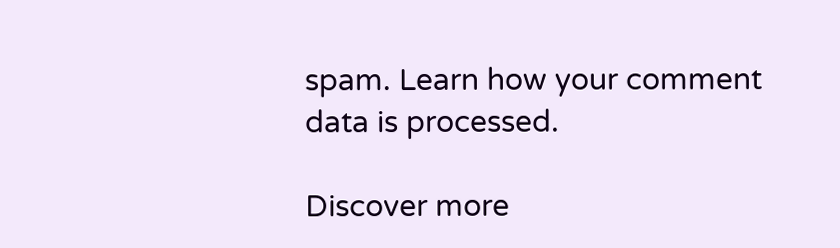spam. Learn how your comment data is processed.

Discover more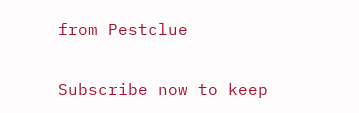from Pestclue

Subscribe now to keep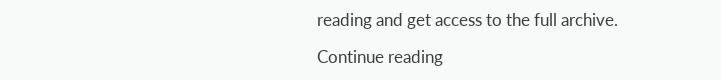reading and get access to the full archive.

Continue reading